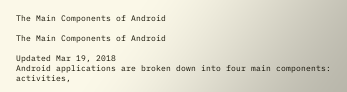The Main Components of Android

The Main Components of Android

Updated Mar 19, 2018
Android applications are broken down into four main components: activities,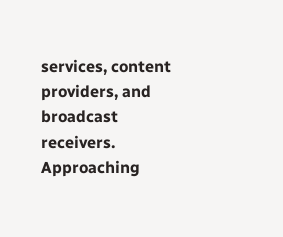services, content providers, and broadcast receivers. Approaching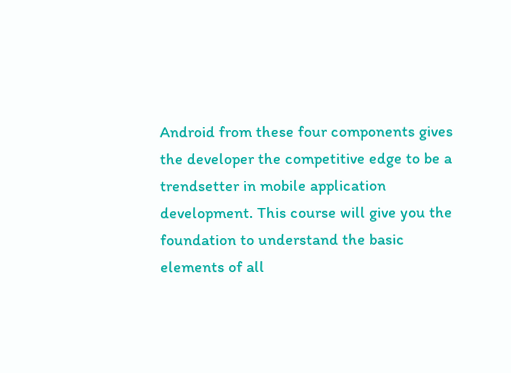Android from these four components gives the developer the competitive edge to be a trendsetter in mobile application development. This course will give you the foundation to understand the basic elements of all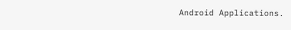Android Applications.